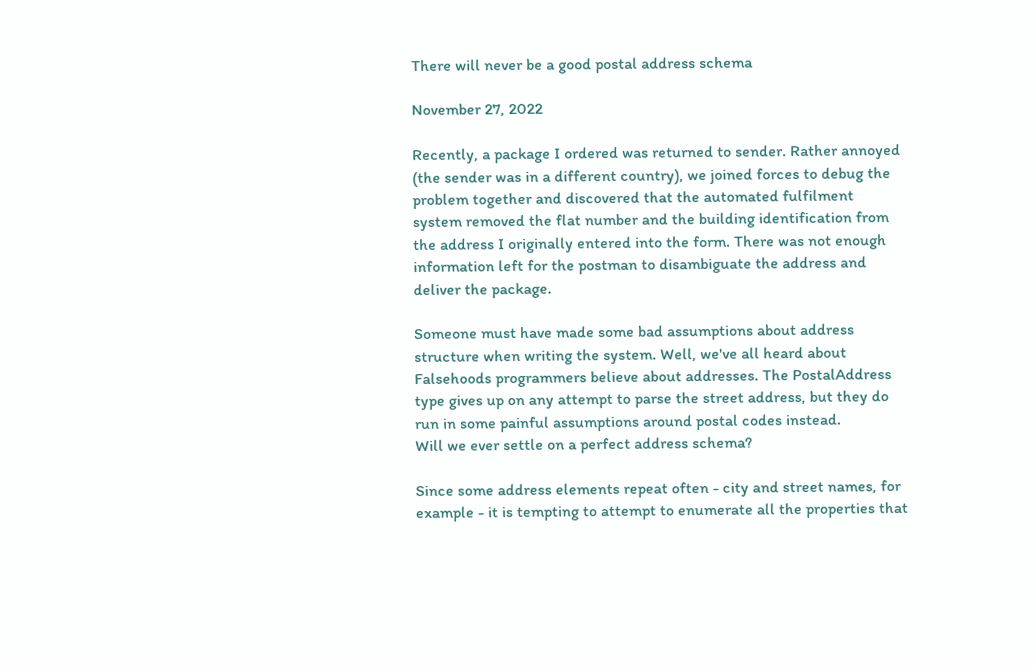There will never be a good postal address schema

November 27, 2022

Recently, a package I ordered was returned to sender. Rather annoyed (the sender was in a different country), we joined forces to debug the problem together and discovered that the automated fulfilment system removed the flat number and the building identification from the address I originally entered into the form. There was not enough information left for the postman to disambiguate the address and deliver the package.

Someone must have made some bad assumptions about address structure when writing the system. Well, we've all heard about Falsehoods programmers believe about addresses. The PostalAddress type gives up on any attempt to parse the street address, but they do run in some painful assumptions around postal codes instead.
Will we ever settle on a perfect address schema?

Since some address elements repeat often - city and street names, for example - it is tempting to attempt to enumerate all the properties that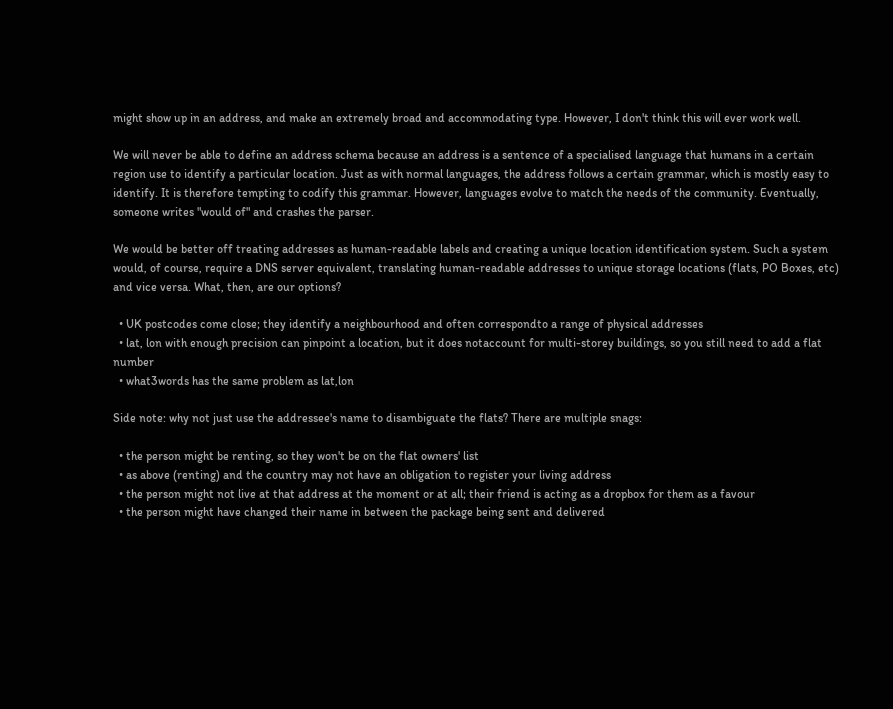might show up in an address, and make an extremely broad and accommodating type. However, I don't think this will ever work well.

We will never be able to define an address schema because an address is a sentence of a specialised language that humans in a certain region use to identify a particular location. Just as with normal languages, the address follows a certain grammar, which is mostly easy to identify. It is therefore tempting to codify this grammar. However, languages evolve to match the needs of the community. Eventually, someone writes "would of" and crashes the parser.

We would be better off treating addresses as human-readable labels and creating a unique location identification system. Such a system would, of course, require a DNS server equivalent, translating human-readable addresses to unique storage locations (flats, PO Boxes, etc) and vice versa. What, then, are our options?

  • UK postcodes come close; they identify a neighbourhood and often correspondto a range of physical addresses
  • lat, lon with enough precision can pinpoint a location, but it does notaccount for multi-storey buildings, so you still need to add a flat number
  • what3words has the same problem as lat,lon

Side note: why not just use the addressee's name to disambiguate the flats? There are multiple snags:

  • the person might be renting, so they won't be on the flat owners' list
  • as above (renting) and the country may not have an obligation to register your living address
  • the person might not live at that address at the moment or at all; their friend is acting as a dropbox for them as a favour
  • the person might have changed their name in between the package being sent and delivered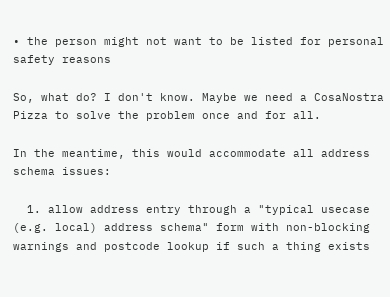• the person might not want to be listed for personal safety reasons

So, what do? I don't know. Maybe we need a CosaNostra Pizza to solve the problem once and for all.

In the meantime, this would accommodate all address schema issues:

  1. allow address entry through a "typical usecase (e.g. local) address schema" form with non-blocking warnings and postcode lookup if such a thing exists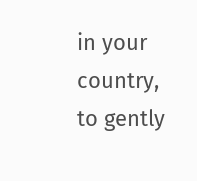in your country, to gently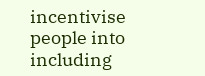incentivise people into including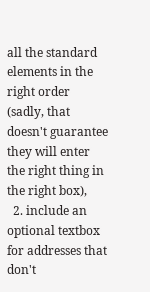all the standard elements in the right order (sadly, that doesn't guarantee they will enter the right thing in the right box),
  2. include an optional textbox for addresses that don't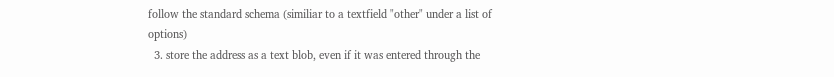follow the standard schema (similiar to a textfield "other" under a list of options)
  3. store the address as a text blob, even if it was entered through the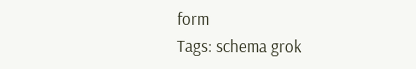form
Tags: schema grok